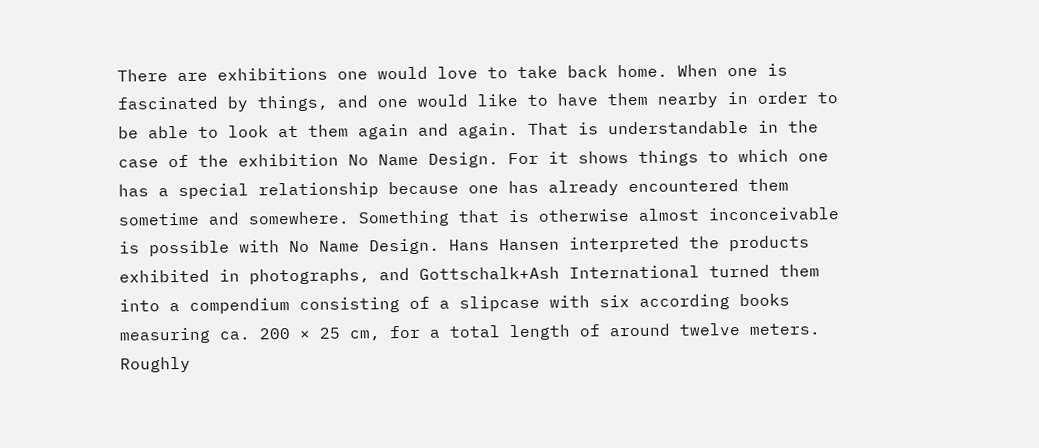There are exhibitions one would love to take back home. When one is fascinated by things, and one would like to have them nearby in order to be able to look at them again and again. That is understandable in the case of the exhibition No Name Design. For it shows things to which one has a special relationship because one has already encountered them sometime and somewhere. Something that is otherwise almost inconceivable is possible with No Name Design. Hans Hansen interpreted the products exhibited in photographs, and Gottschalk+Ash International turned them into a compendium consisting of a slipcase with six according books measuring ca. 200 × 25 cm, for a total length of around twelve meters. Roughly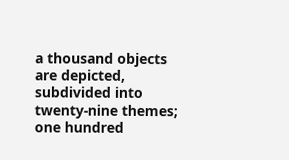a thousand objects are depicted, subdivided into twenty-nine themes; one hundred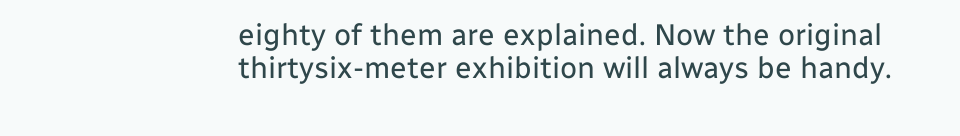eighty of them are explained. Now the original thirtysix-meter exhibition will always be handy.